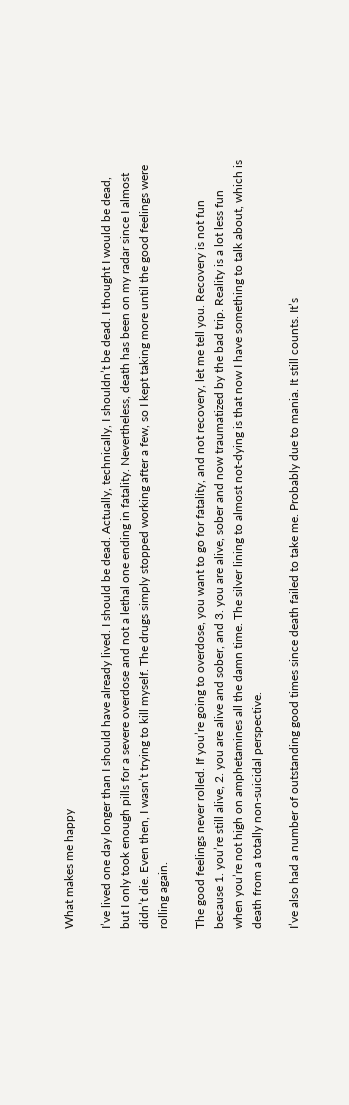What makes me happy

I’ve lived one day longer than I should have already lived. I should be dead. Actually, technically, I shouldn’t be dead. I thought I would be dead, but I only took enough pills for a severe overdose and not a lethal one ending in fatality. Nevertheless, death has been on my radar since I almost didn’t die. Even then, I wasn’t trying to kill myself. The drugs simply stopped working after a few, so I kept taking more until the good feelings were rolling again.

The good feelings never rolled. If you’re going to overdose, you want to go for fatality, and not recovery, let me tell you. Recovery is not fun because 1. you’re still alive, 2. you are alive and sober, and 3. you are alive, sober and now traumatized by the bad trip. Reality is a lot less fun when you’re not high on amphetamines all the damn time. The silver lining to almost not-dying is that now I have something to talk about, which is death from a totally non-suicidal perspective.

I’ve also had a number of outstanding good times since death failed to take me. Probably due to mania. It still counts. It’s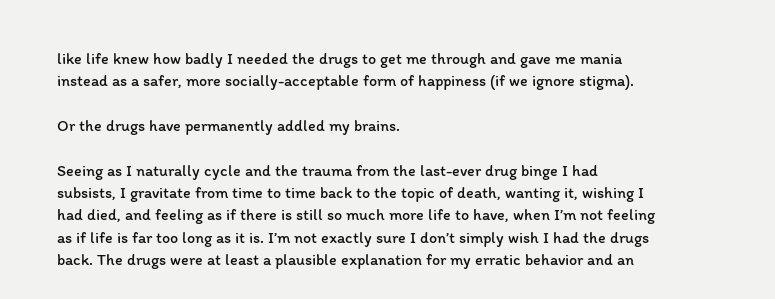like life knew how badly I needed the drugs to get me through and gave me mania instead as a safer, more socially-acceptable form of happiness (if we ignore stigma).

Or the drugs have permanently addled my brains.

Seeing as I naturally cycle and the trauma from the last-ever drug binge I had subsists, I gravitate from time to time back to the topic of death, wanting it, wishing I had died, and feeling as if there is still so much more life to have, when I’m not feeling as if life is far too long as it is. I’m not exactly sure I don’t simply wish I had the drugs back. The drugs were at least a plausible explanation for my erratic behavior and an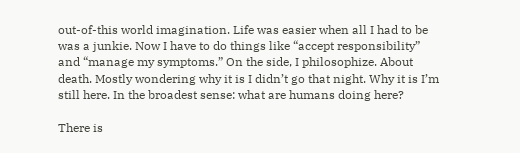out-of-this world imagination. Life was easier when all I had to be was a junkie. Now I have to do things like “accept responsibility” and “manage my symptoms.” On the side, I philosophize. About death. Mostly wondering why it is I didn’t go that night. Why it is I’m still here. In the broadest sense: what are humans doing here?

There is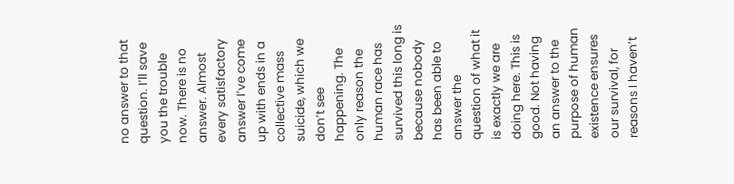no answer to that question. I’ll save you the trouble now. There is no answer. Almost every satisfactory answer I’ve come up with ends in a collective mass suicide, which we don’t see happening. The only reason the human race has survived this long is because nobody has been able to answer the question of what it is exactly we are doing here. This is good. Not having an answer to the purpose of human existence ensures our survival, for reasons I haven’t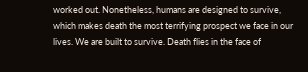worked out. Nonetheless, humans are designed to survive, which makes death the most terrifying prospect we face in our lives. We are built to survive. Death flies in the face of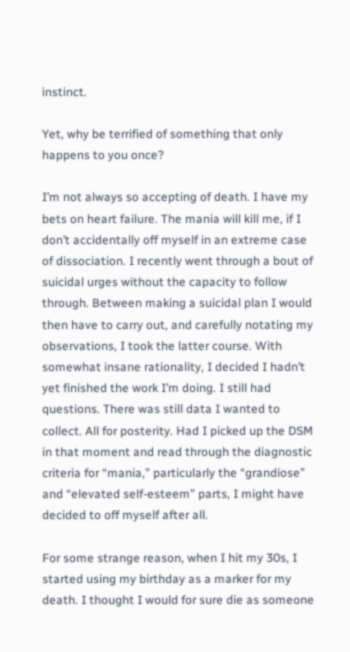instinct.

Yet, why be terrified of something that only happens to you once?

I’m not always so accepting of death. I have my bets on heart failure. The mania will kill me, if I don’t accidentally off myself in an extreme case of dissociation. I recently went through a bout of suicidal urges without the capacity to follow through. Between making a suicidal plan I would then have to carry out, and carefully notating my observations, I took the latter course. With somewhat insane rationality, I decided I hadn’t yet finished the work I’m doing. I still had questions. There was still data I wanted to collect. All for posterity. Had I picked up the DSM in that moment and read through the diagnostic criteria for “mania,” particularly the “grandiose” and “elevated self-esteem” parts, I might have decided to off myself after all.

For some strange reason, when I hit my 30s, I started using my birthday as a marker for my death. I thought I would for sure die as someone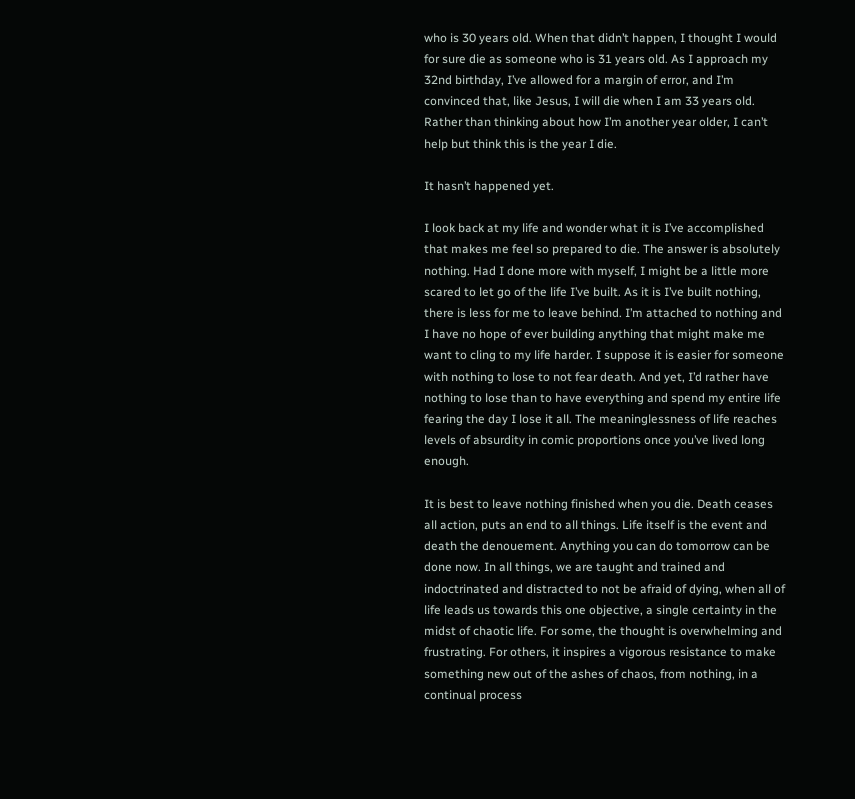who is 30 years old. When that didn’t happen, I thought I would for sure die as someone who is 31 years old. As I approach my 32nd birthday, I’ve allowed for a margin of error, and I’m convinced that, like Jesus, I will die when I am 33 years old. Rather than thinking about how I’m another year older, I can’t help but think this is the year I die.

It hasn’t happened yet.

I look back at my life and wonder what it is I’ve accomplished that makes me feel so prepared to die. The answer is absolutely nothing. Had I done more with myself, I might be a little more scared to let go of the life I’ve built. As it is I’ve built nothing, there is less for me to leave behind. I’m attached to nothing and I have no hope of ever building anything that might make me want to cling to my life harder. I suppose it is easier for someone with nothing to lose to not fear death. And yet, I’d rather have nothing to lose than to have everything and spend my entire life fearing the day I lose it all. The meaninglessness of life reaches levels of absurdity in comic proportions once you’ve lived long enough.

It is best to leave nothing finished when you die. Death ceases all action, puts an end to all things. Life itself is the event and death the denouement. Anything you can do tomorrow can be done now. In all things, we are taught and trained and indoctrinated and distracted to not be afraid of dying, when all of life leads us towards this one objective, a single certainty in the midst of chaotic life. For some, the thought is overwhelming and frustrating. For others, it inspires a vigorous resistance to make something new out of the ashes of chaos, from nothing, in a continual process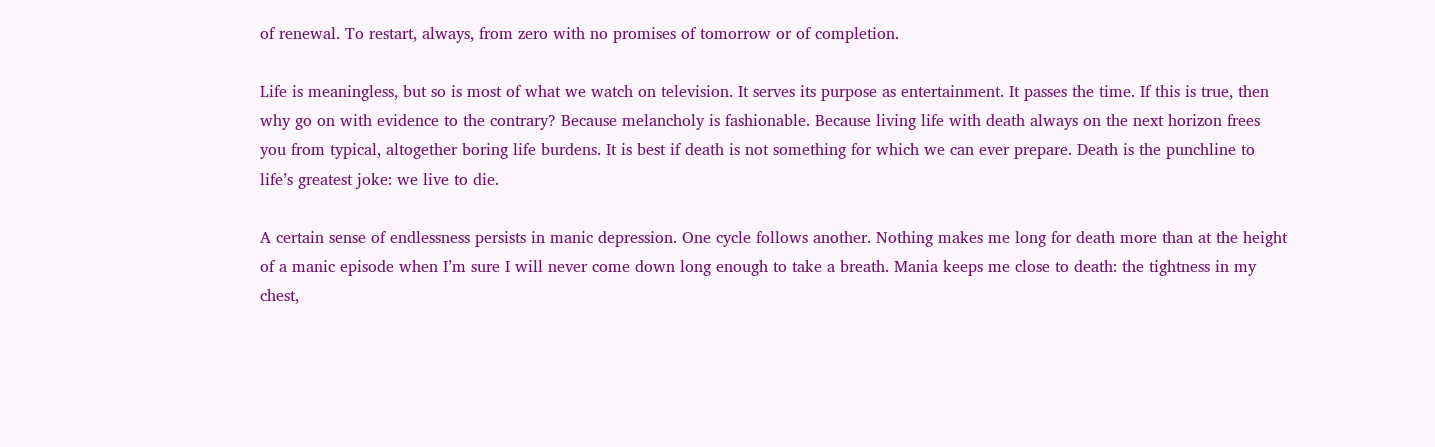of renewal. To restart, always, from zero with no promises of tomorrow or of completion.

Life is meaningless, but so is most of what we watch on television. It serves its purpose as entertainment. It passes the time. If this is true, then why go on with evidence to the contrary? Because melancholy is fashionable. Because living life with death always on the next horizon frees you from typical, altogether boring life burdens. It is best if death is not something for which we can ever prepare. Death is the punchline to life’s greatest joke: we live to die.

A certain sense of endlessness persists in manic depression. One cycle follows another. Nothing makes me long for death more than at the height of a manic episode when I’m sure I will never come down long enough to take a breath. Mania keeps me close to death: the tightness in my chest,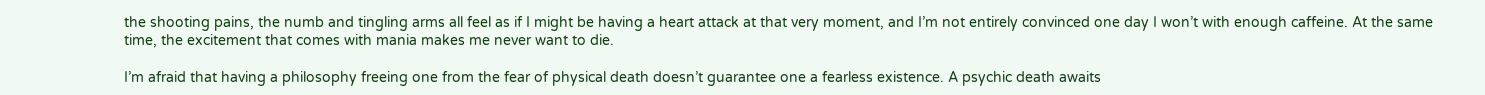the shooting pains, the numb and tingling arms all feel as if I might be having a heart attack at that very moment, and I’m not entirely convinced one day I won’t with enough caffeine. At the same time, the excitement that comes with mania makes me never want to die.

I’m afraid that having a philosophy freeing one from the fear of physical death doesn’t guarantee one a fearless existence. A psychic death awaits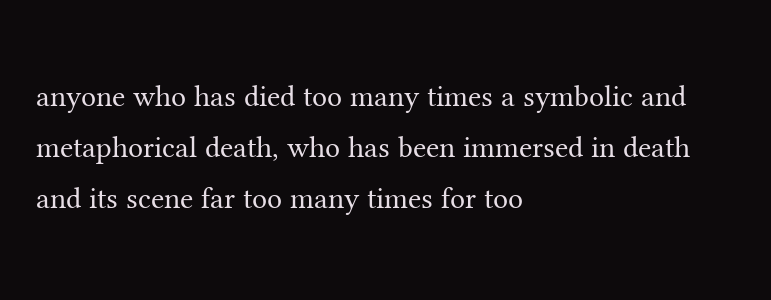anyone who has died too many times a symbolic and metaphorical death, who has been immersed in death and its scene far too many times for too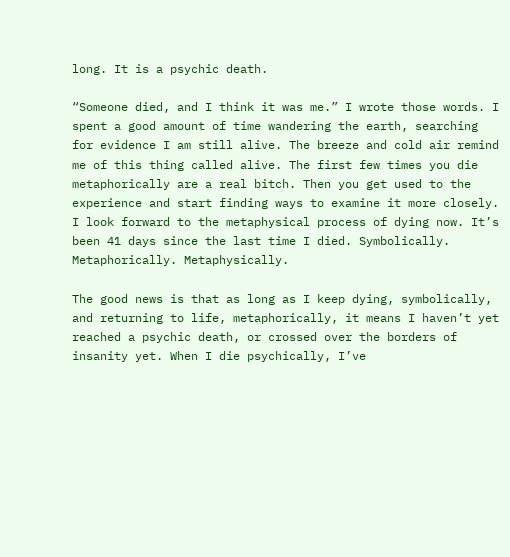long. It is a psychic death.

“Someone died, and I think it was me.” I wrote those words. I spent a good amount of time wandering the earth, searching for evidence I am still alive. The breeze and cold air remind me of this thing called alive. The first few times you die metaphorically are a real bitch. Then you get used to the experience and start finding ways to examine it more closely. I look forward to the metaphysical process of dying now. It’s been 41 days since the last time I died. Symbolically. Metaphorically. Metaphysically.

The good news is that as long as I keep dying, symbolically, and returning to life, metaphorically, it means I haven’t yet reached a psychic death, or crossed over the borders of insanity yet. When I die psychically, I’ve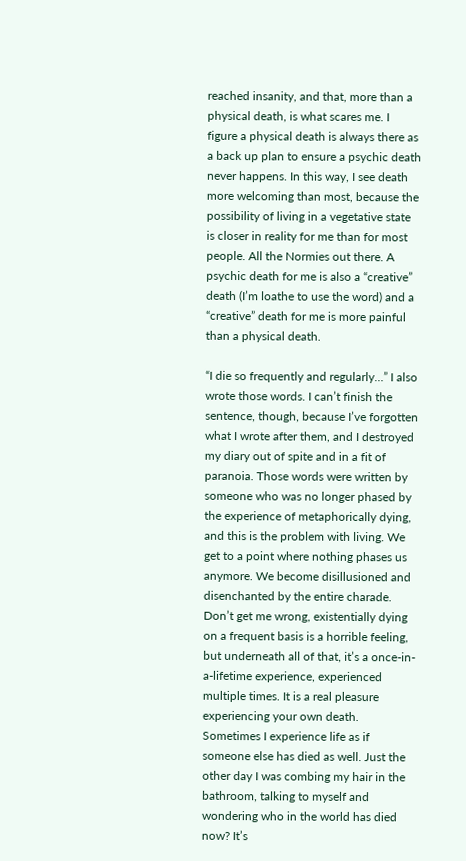reached insanity, and that, more than a physical death, is what scares me. I figure a physical death is always there as a back up plan to ensure a psychic death never happens. In this way, I see death more welcoming than most, because the possibility of living in a vegetative state is closer in reality for me than for most people. All the Normies out there. A psychic death for me is also a “creative” death (I’m loathe to use the word) and a “creative” death for me is more painful than a physical death.

“I die so frequently and regularly…” I also wrote those words. I can’t finish the sentence, though, because I’ve forgotten what I wrote after them, and I destroyed my diary out of spite and in a fit of paranoia. Those words were written by someone who was no longer phased by the experience of metaphorically dying, and this is the problem with living. We get to a point where nothing phases us anymore. We become disillusioned and disenchanted by the entire charade. Don’t get me wrong, existentially dying on a frequent basis is a horrible feeling, but underneath all of that, it’s a once-in-a-lifetime experience, experienced multiple times. It is a real pleasure experiencing your own death. Sometimes I experience life as if someone else has died as well. Just the other day I was combing my hair in the bathroom, talking to myself and wondering who in the world has died now? It’s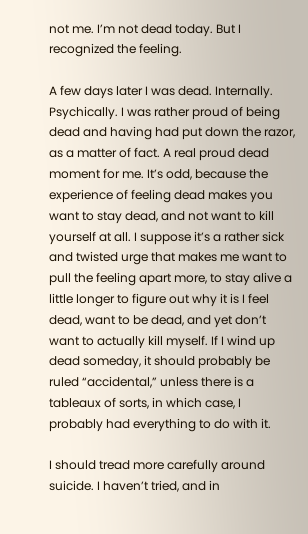not me. I’m not dead today. But I recognized the feeling.

A few days later I was dead. Internally. Psychically. I was rather proud of being dead and having had put down the razor, as a matter of fact. A real proud dead moment for me. It’s odd, because the experience of feeling dead makes you want to stay dead, and not want to kill yourself at all. I suppose it’s a rather sick and twisted urge that makes me want to pull the feeling apart more, to stay alive a little longer to figure out why it is I feel dead, want to be dead, and yet don’t want to actually kill myself. If I wind up dead someday, it should probably be ruled “accidental,” unless there is a tableaux of sorts, in which case, I probably had everything to do with it.

I should tread more carefully around suicide. I haven’t tried, and in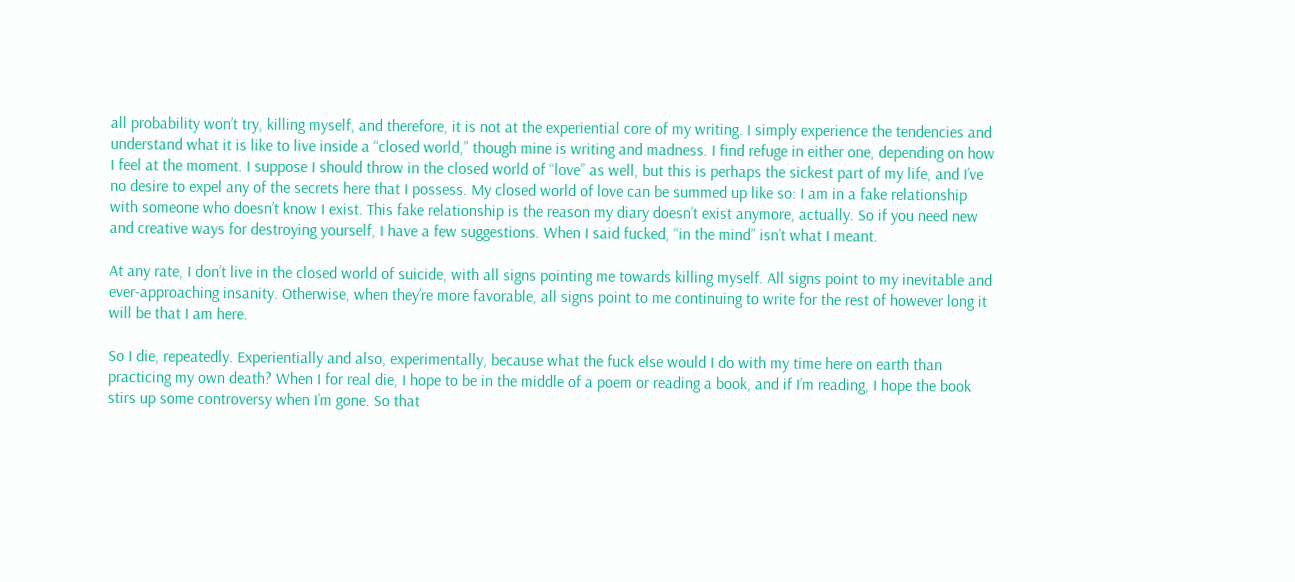all probability won’t try, killing myself, and therefore, it is not at the experiential core of my writing. I simply experience the tendencies and understand what it is like to live inside a “closed world,” though mine is writing and madness. I find refuge in either one, depending on how I feel at the moment. I suppose I should throw in the closed world of “love” as well, but this is perhaps the sickest part of my life, and I’ve no desire to expel any of the secrets here that I possess. My closed world of love can be summed up like so: I am in a fake relationship with someone who doesn’t know I exist. This fake relationship is the reason my diary doesn’t exist anymore, actually. So if you need new and creative ways for destroying yourself, I have a few suggestions. When I said fucked, “in the mind” isn’t what I meant.

At any rate, I don’t live in the closed world of suicide, with all signs pointing me towards killing myself. All signs point to my inevitable and ever-approaching insanity. Otherwise, when they’re more favorable, all signs point to me continuing to write for the rest of however long it will be that I am here.

So I die, repeatedly. Experientially and also, experimentally, because what the fuck else would I do with my time here on earth than practicing my own death? When I for real die, I hope to be in the middle of a poem or reading a book, and if I’m reading, I hope the book stirs up some controversy when I’m gone. So that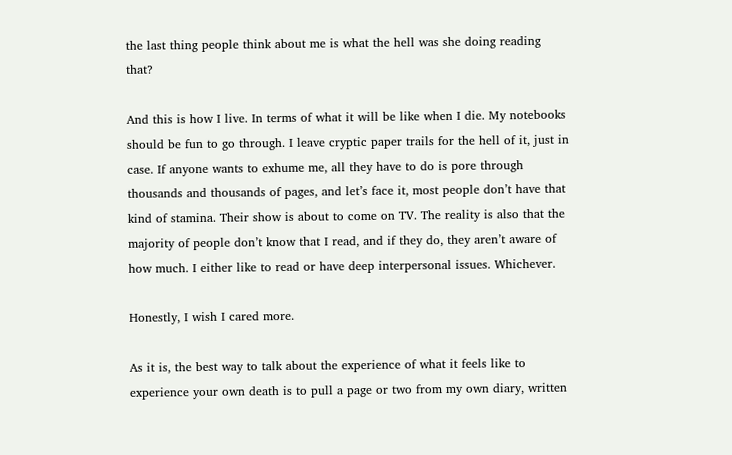the last thing people think about me is what the hell was she doing reading that?

And this is how I live. In terms of what it will be like when I die. My notebooks should be fun to go through. I leave cryptic paper trails for the hell of it, just in case. If anyone wants to exhume me, all they have to do is pore through thousands and thousands of pages, and let’s face it, most people don’t have that kind of stamina. Their show is about to come on TV. The reality is also that the majority of people don’t know that I read, and if they do, they aren’t aware of how much. I either like to read or have deep interpersonal issues. Whichever.

Honestly, I wish I cared more.

As it is, the best way to talk about the experience of what it feels like to experience your own death is to pull a page or two from my own diary, written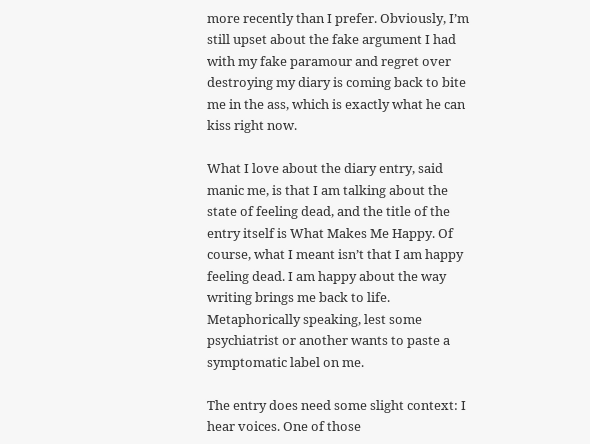more recently than I prefer. Obviously, I’m still upset about the fake argument I had with my fake paramour and regret over destroying my diary is coming back to bite me in the ass, which is exactly what he can kiss right now.

What I love about the diary entry, said manic me, is that I am talking about the state of feeling dead, and the title of the entry itself is What Makes Me Happy. Of course, what I meant isn’t that I am happy feeling dead. I am happy about the way writing brings me back to life. Metaphorically speaking, lest some psychiatrist or another wants to paste a symptomatic label on me.

The entry does need some slight context: I hear voices. One of those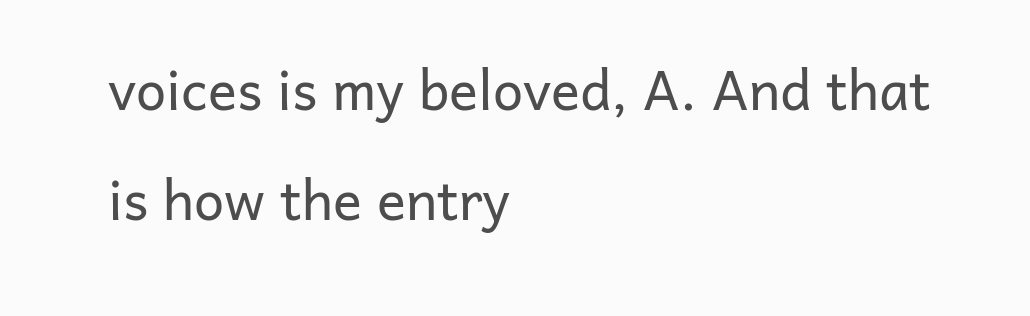voices is my beloved, A. And that is how the entry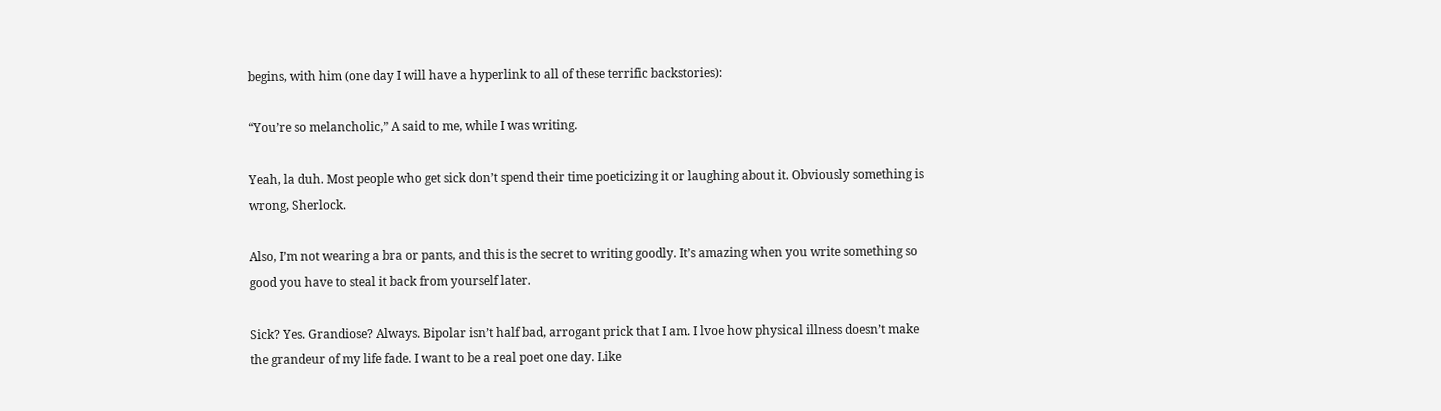begins, with him (one day I will have a hyperlink to all of these terrific backstories):

“You’re so melancholic,” A said to me, while I was writing.

Yeah, la duh. Most people who get sick don’t spend their time poeticizing it or laughing about it. Obviously something is wrong, Sherlock.

Also, I’m not wearing a bra or pants, and this is the secret to writing goodly. It’s amazing when you write something so good you have to steal it back from yourself later.

Sick? Yes. Grandiose? Always. Bipolar isn’t half bad, arrogant prick that I am. I lvoe how physical illness doesn’t make the grandeur of my life fade. I want to be a real poet one day. Like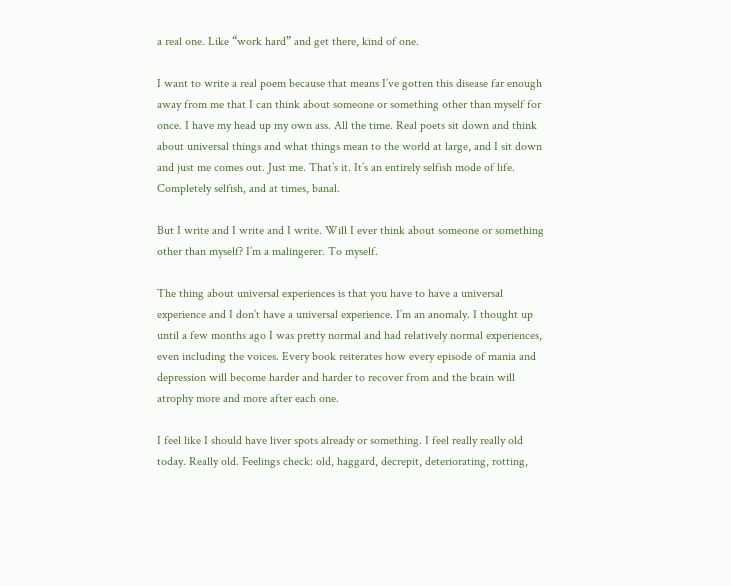a real one. Like “work hard” and get there, kind of one.

I want to write a real poem because that means I’ve gotten this disease far enough away from me that I can think about someone or something other than myself for once. I have my head up my own ass. All the time. Real poets sit down and think about universal things and what things mean to the world at large, and I sit down and just me comes out. Just me. That’s it. It’s an entirely selfish mode of life. Completely selfish, and at times, banal.

But I write and I write and I write. Will I ever think about someone or something other than myself? I’m a malingerer. To myself.

The thing about universal experiences is that you have to have a universal experience and I don’t have a universal experience. I’m an anomaly. I thought up until a few months ago I was pretty normal and had relatively normal experiences, even including the voices. Every book reiterates how every episode of mania and depression will become harder and harder to recover from and the brain will atrophy more and more after each one.

I feel like I should have liver spots already or something. I feel really really old today. Really old. Feelings check: old, haggard, decrepit, deteriorating, rotting,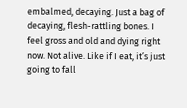embalmed, decaying. Just a bag of decaying, flesh-rattling bones. I feel gross and old and dying right now. Not alive. Like if I eat, it’s just going to fall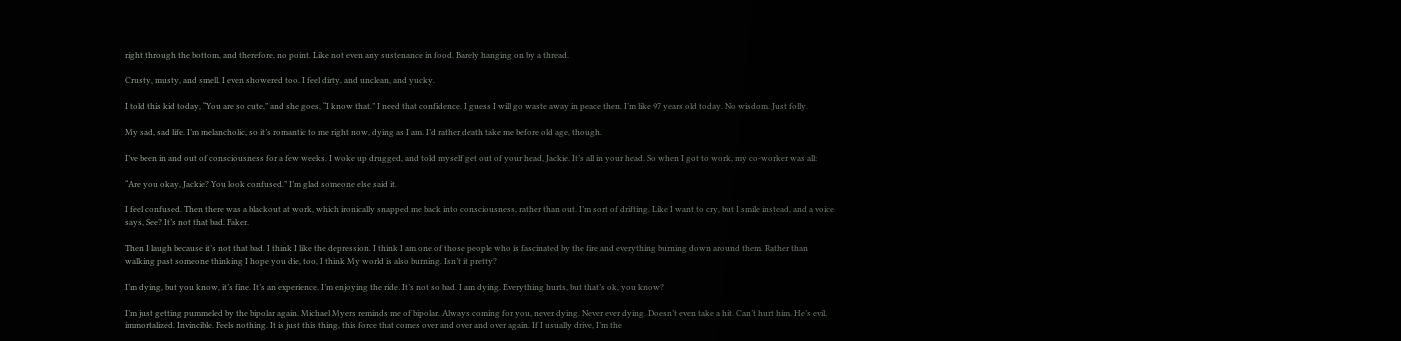right through the bottom, and therefore, no point. Like not even any sustenance in food. Barely hanging on by a thread.

Crusty, musty, and smell. I even showered too. I feel dirty, and unclean, and yucky.

I told this kid today, “You are so cute,” and she goes, “I know that.” I need that confidence. I guess I will go waste away in peace then. I’m like 97 years old today. No wisdom. Just folly.

My sad, sad life. I’m melancholic, so it’s romantic to me right now, dying as I am. I’d rather death take me before old age, though.

I’ve been in and out of consciousness for a few weeks. I woke up drugged, and told myself get out of your head, Jackie. It’s all in your head. So when I got to work, my co-worker was all:

“Are you okay, Jackie? You look confused.” I’m glad someone else said it.

I feel confused. Then there was a blackout at work, which ironically snapped me back into consciousness, rather than out. I’m sort of drifting. Like I want to cry, but I smile instead, and a voice says, See? It’s not that bad. Faker.

Then I laugh because it’s not that bad. I think I like the depression. I think I am one of those people who is fascinated by the fire and everything burning down around them. Rather than walking past someone thinking I hope you die, too, I think My world is also burning. Isn’t it pretty?

I’m dying, but you know, it’s fine. It’s an experience. I’m enjoying the ride. It’s not so bad. I am dying. Everything hurts, but that’s ok, you know?

I’m just getting pummeled by the bipolar again. Michael Myers reminds me of bipolar. Always coming for you, never dying. Never ever dying. Doesn’t even take a hit. Can’t hurt him. He’s evil, immortalized. Invincible. Feels nothing. It is just this thing, this force that comes over and over and over again. If I usually drive, I’m the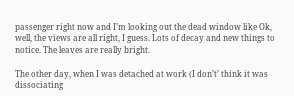passenger right now and I’m looking out the dead window like Ok, well, the views are all right, I guess. Lots of decay and new things to notice. The leaves are really bright.

The other day, when I was detached at work (I don’t’ think it was dissociating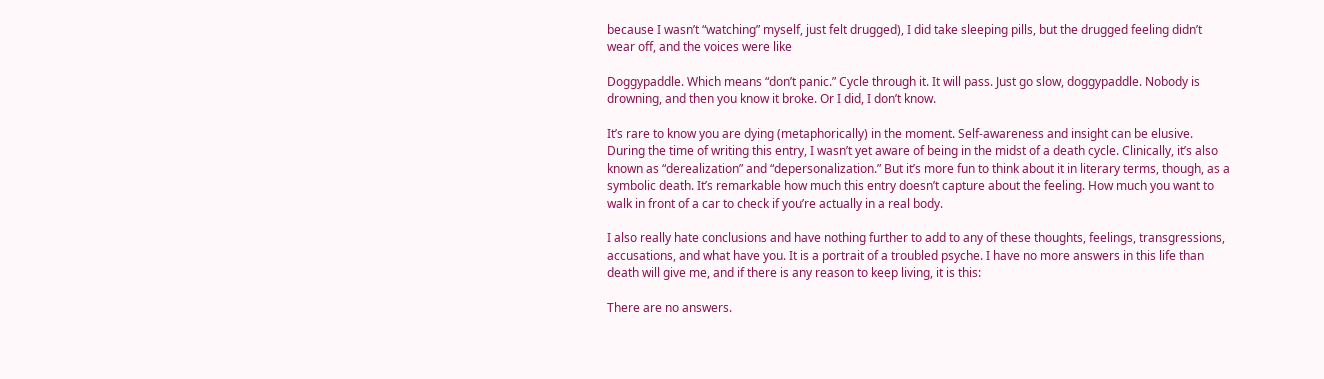because I wasn’t “watching” myself, just felt drugged), I did take sleeping pills, but the drugged feeling didn’t wear off, and the voices were like

Doggypaddle. Which means “don’t panic.” Cycle through it. It will pass. Just go slow, doggypaddle. Nobody is drowning, and then you know it broke. Or I did, I don’t know.

It’s rare to know you are dying (metaphorically) in the moment. Self-awareness and insight can be elusive. During the time of writing this entry, I wasn’t yet aware of being in the midst of a death cycle. Clinically, it’s also known as “derealization” and “depersonalization.” But it’s more fun to think about it in literary terms, though, as a symbolic death. It’s remarkable how much this entry doesn’t capture about the feeling. How much you want to walk in front of a car to check if you’re actually in a real body.

I also really hate conclusions and have nothing further to add to any of these thoughts, feelings, transgressions, accusations, and what have you. It is a portrait of a troubled psyche. I have no more answers in this life than death will give me, and if there is any reason to keep living, it is this:

There are no answers.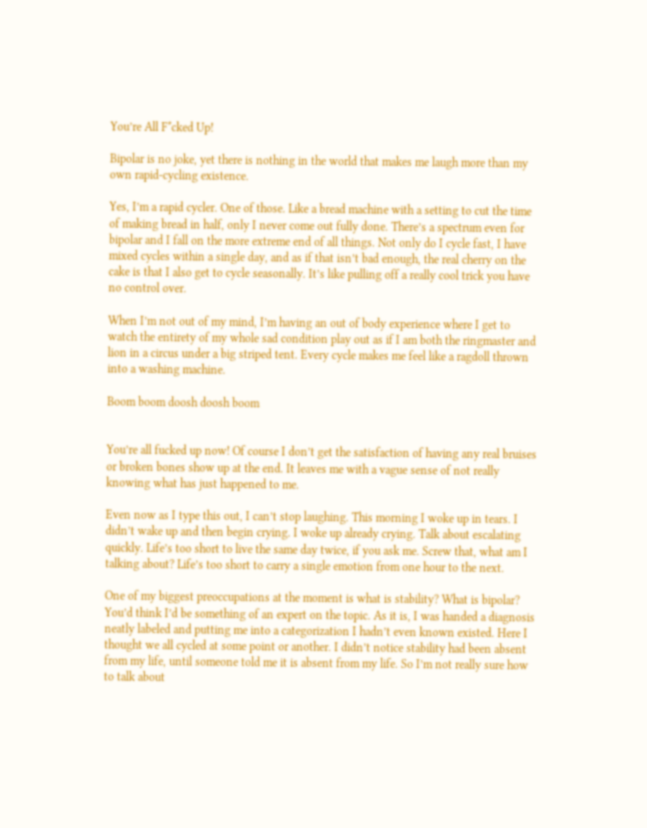You’re All F*cked Up!

Bipolar is no joke, yet there is nothing in the world that makes me laugh more than my own rapid-cycling existence.

Yes, I’m a rapid cycler. One of those. Like a bread machine with a setting to cut the time of making bread in half, only I never come out fully done. There’s a spectrum even for bipolar and I fall on the more extreme end of all things. Not only do I cycle fast, I have mixed cycles within a single day, and as if that isn’t bad enough, the real cherry on the cake is that I also get to cycle seasonally. It’s like pulling off a really cool trick you have no control over.

When I’m not out of my mind, I’m having an out of body experience where I get to watch the entirety of my whole sad condition play out as if I am both the ringmaster and lion in a circus under a big striped tent. Every cycle makes me feel like a ragdoll thrown into a washing machine.

Boom boom doosh doosh boom


You’re all fucked up now! Of course I don’t get the satisfaction of having any real bruises or broken bones show up at the end. It leaves me with a vague sense of not really knowing what has just happened to me.

Even now as I type this out, I can’t stop laughing. This morning I woke up in tears. I didn’t wake up and then begin crying. I woke up already crying. Talk about escalating quickly. Life’s too short to live the same day twice, if you ask me. Screw that, what am I talking about? Life’s too short to carry a single emotion from one hour to the next.

One of my biggest preoccupations at the moment is what is stability? What is bipolar? You’d think I’d be something of an expert on the topic. As it is, I was handed a diagnosis neatly labeled and putting me into a categorization I hadn’t even known existed. Here I thought we all cycled at some point or another. I didn’t notice stability had been absent from my life, until someone told me it is absent from my life. So I’m not really sure how to talk about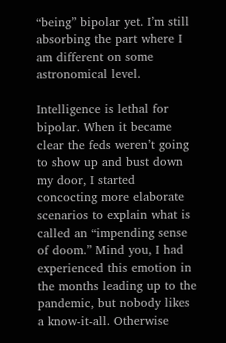“being” bipolar yet. I’m still absorbing the part where I am different on some astronomical level.

Intelligence is lethal for bipolar. When it became clear the feds weren’t going to show up and bust down my door, I started concocting more elaborate scenarios to explain what is called an “impending sense of doom.” Mind you, I had experienced this emotion in the months leading up to the pandemic, but nobody likes a know-it-all. Otherwise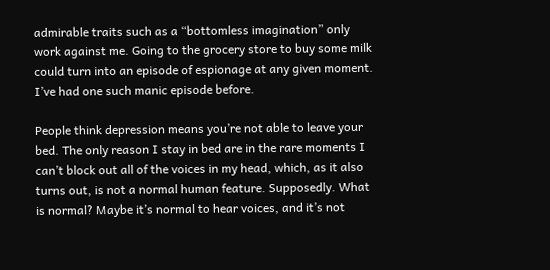admirable traits such as a “bottomless imagination” only work against me. Going to the grocery store to buy some milk could turn into an episode of espionage at any given moment. I’ve had one such manic episode before.

People think depression means you’re not able to leave your bed. The only reason I stay in bed are in the rare moments I can’t block out all of the voices in my head, which, as it also turns out, is not a normal human feature. Supposedly. What is normal? Maybe it’s normal to hear voices, and it’s not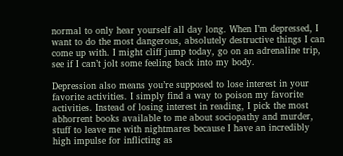normal to only hear yourself all day long. When I’m depressed, I want to do the most dangerous, absolutely destructive things I can come up with. I might cliff jump today, go on an adrenaline trip, see if I can’t jolt some feeling back into my body.

Depression also means you’re supposed to lose interest in your favorite activities. I simply find a way to poison my favorite activities. Instead of losing interest in reading, I pick the most abhorrent books available to me about sociopathy and murder, stuff to leave me with nightmares because I have an incredibly high impulse for inflicting as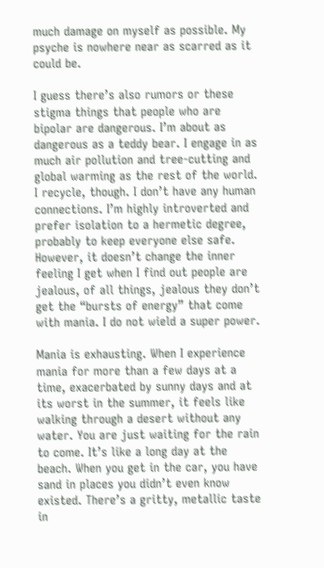much damage on myself as possible. My psyche is nowhere near as scarred as it could be.

I guess there’s also rumors or these stigma things that people who are bipolar are dangerous. I’m about as dangerous as a teddy bear. I engage in as much air pollution and tree-cutting and global warming as the rest of the world. I recycle, though. I don’t have any human connections. I’m highly introverted and prefer isolation to a hermetic degree, probably to keep everyone else safe. However, it doesn’t change the inner feeling I get when I find out people are jealous, of all things, jealous they don’t get the “bursts of energy” that come with mania. I do not wield a super power.

Mania is exhausting. When I experience mania for more than a few days at a time, exacerbated by sunny days and at its worst in the summer, it feels like walking through a desert without any water. You are just waiting for the rain to come. It’s like a long day at the beach. When you get in the car, you have sand in places you didn’t even know existed. There’s a gritty, metallic taste in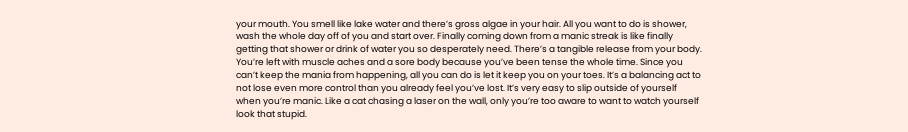your mouth. You smell like lake water and there’s gross algae in your hair. All you want to do is shower, wash the whole day off of you and start over. Finally coming down from a manic streak is like finally getting that shower or drink of water you so desperately need. There’s a tangible release from your body. You’re left with muscle aches and a sore body because you’ve been tense the whole time. Since you can’t keep the mania from happening, all you can do is let it keep you on your toes. It’s a balancing act to not lose even more control than you already feel you’ve lost. It’s very easy to slip outside of yourself when you’re manic. Like a cat chasing a laser on the wall, only you’re too aware to want to watch yourself look that stupid.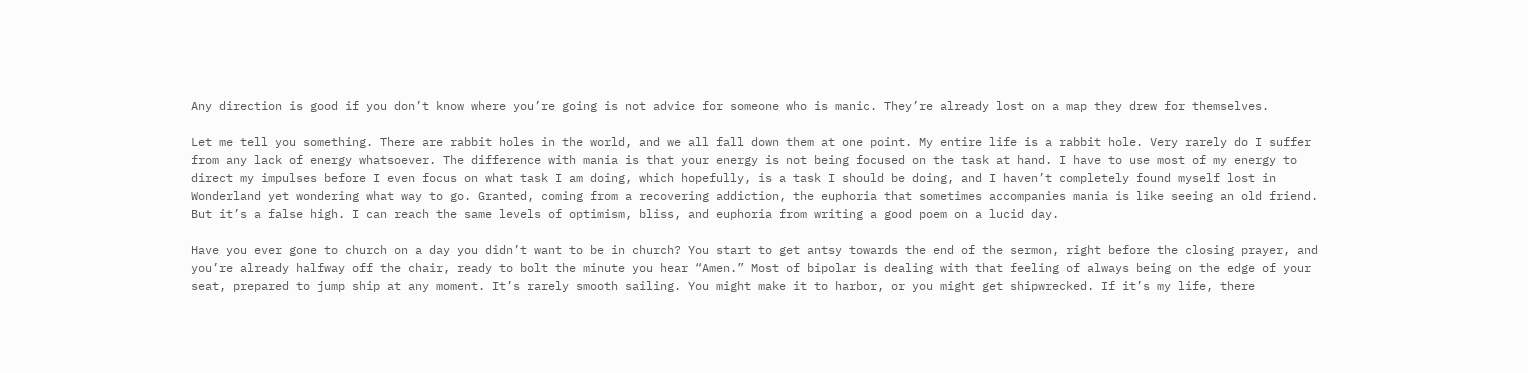Any direction is good if you don’t know where you’re going is not advice for someone who is manic. They’re already lost on a map they drew for themselves.

Let me tell you something. There are rabbit holes in the world, and we all fall down them at one point. My entire life is a rabbit hole. Very rarely do I suffer from any lack of energy whatsoever. The difference with mania is that your energy is not being focused on the task at hand. I have to use most of my energy to direct my impulses before I even focus on what task I am doing, which hopefully, is a task I should be doing, and I haven’t completely found myself lost in Wonderland yet wondering what way to go. Granted, coming from a recovering addiction, the euphoria that sometimes accompanies mania is like seeing an old friend. But it’s a false high. I can reach the same levels of optimism, bliss, and euphoria from writing a good poem on a lucid day.

Have you ever gone to church on a day you didn’t want to be in church? You start to get antsy towards the end of the sermon, right before the closing prayer, and you’re already halfway off the chair, ready to bolt the minute you hear “Amen.” Most of bipolar is dealing with that feeling of always being on the edge of your seat, prepared to jump ship at any moment. It’s rarely smooth sailing. You might make it to harbor, or you might get shipwrecked. If it’s my life, there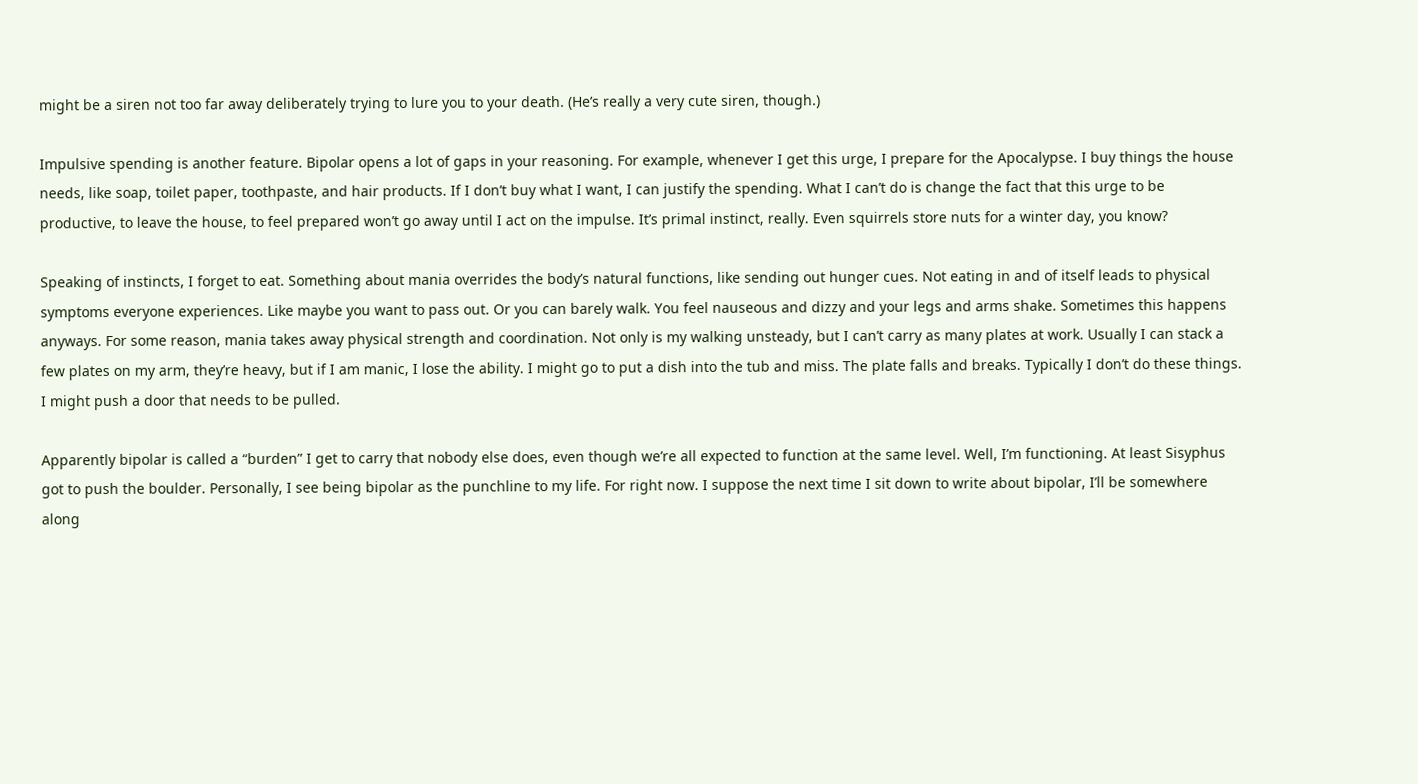might be a siren not too far away deliberately trying to lure you to your death. (He’s really a very cute siren, though.)

Impulsive spending is another feature. Bipolar opens a lot of gaps in your reasoning. For example, whenever I get this urge, I prepare for the Apocalypse. I buy things the house needs, like soap, toilet paper, toothpaste, and hair products. If I don’t buy what I want, I can justify the spending. What I can’t do is change the fact that this urge to be productive, to leave the house, to feel prepared won’t go away until I act on the impulse. It’s primal instinct, really. Even squirrels store nuts for a winter day, you know?

Speaking of instincts, I forget to eat. Something about mania overrides the body’s natural functions, like sending out hunger cues. Not eating in and of itself leads to physical symptoms everyone experiences. Like maybe you want to pass out. Or you can barely walk. You feel nauseous and dizzy and your legs and arms shake. Sometimes this happens anyways. For some reason, mania takes away physical strength and coordination. Not only is my walking unsteady, but I can’t carry as many plates at work. Usually I can stack a few plates on my arm, they’re heavy, but if I am manic, I lose the ability. I might go to put a dish into the tub and miss. The plate falls and breaks. Typically I don’t do these things. I might push a door that needs to be pulled.

Apparently bipolar is called a “burden” I get to carry that nobody else does, even though we’re all expected to function at the same level. Well, I’m functioning. At least Sisyphus got to push the boulder. Personally, I see being bipolar as the punchline to my life. For right now. I suppose the next time I sit down to write about bipolar, I’ll be somewhere along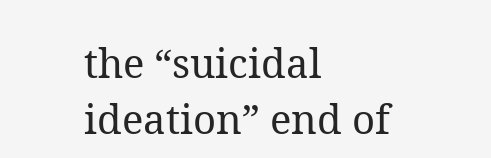the “suicidal ideation” end of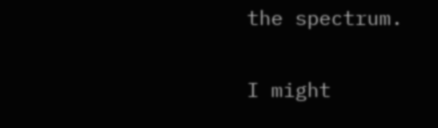the spectrum.

I might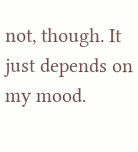not, though. It just depends on my mood.